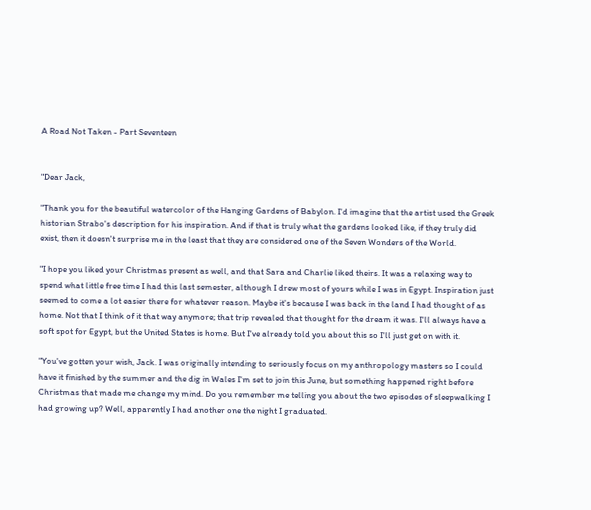A Road Not Taken - Part Seventeen


"Dear Jack,

"Thank you for the beautiful watercolor of the Hanging Gardens of Babylon. I'd imagine that the artist used the Greek historian Strabo's description for his inspiration. And if that is truly what the gardens looked like, if they truly did exist, then it doesn't surprise me in the least that they are considered one of the Seven Wonders of the World.

"I hope you liked your Christmas present as well, and that Sara and Charlie liked theirs. It was a relaxing way to spend what little free time I had this last semester, although I drew most of yours while I was in Egypt. Inspiration just seemed to come a lot easier there for whatever reason. Maybe it's because I was back in the land I had thought of as home. Not that I think of it that way anymore; that trip revealed that thought for the dream it was. I'll always have a soft spot for Egypt, but the United States is home. But I've already told you about this so I'll just get on with it.

"You've gotten your wish, Jack. I was originally intending to seriously focus on my anthropology masters so I could have it finished by the summer and the dig in Wales I'm set to join this June, but something happened right before Christmas that made me change my mind. Do you remember me telling you about the two episodes of sleepwalking I had growing up? Well, apparently I had another one the night I graduated.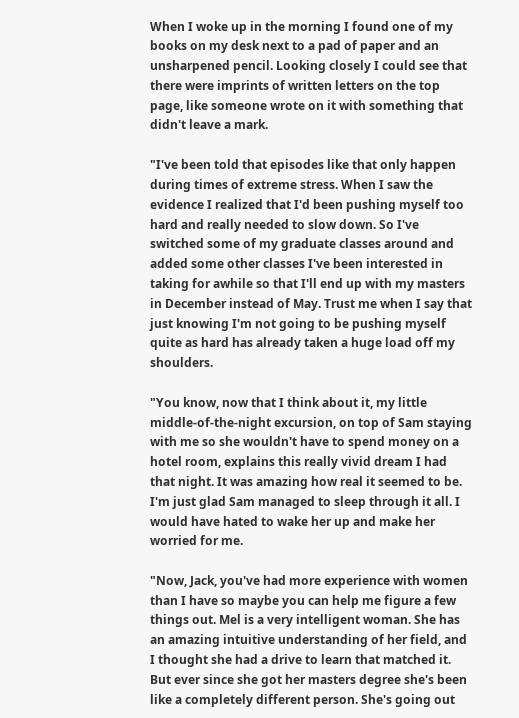When I woke up in the morning I found one of my books on my desk next to a pad of paper and an unsharpened pencil. Looking closely I could see that there were imprints of written letters on the top page, like someone wrote on it with something that didn't leave a mark.

"I've been told that episodes like that only happen during times of extreme stress. When I saw the evidence I realized that I'd been pushing myself too hard and really needed to slow down. So I've switched some of my graduate classes around and added some other classes I've been interested in taking for awhile so that I'll end up with my masters in December instead of May. Trust me when I say that just knowing I'm not going to be pushing myself quite as hard has already taken a huge load off my shoulders.

"You know, now that I think about it, my little middle-of-the-night excursion, on top of Sam staying with me so she wouldn't have to spend money on a hotel room, explains this really vivid dream I had that night. It was amazing how real it seemed to be. I'm just glad Sam managed to sleep through it all. I would have hated to wake her up and make her worried for me.

"Now, Jack, you've had more experience with women than I have so maybe you can help me figure a few things out. Mel is a very intelligent woman. She has an amazing intuitive understanding of her field, and I thought she had a drive to learn that matched it. But ever since she got her masters degree she's been like a completely different person. She's going out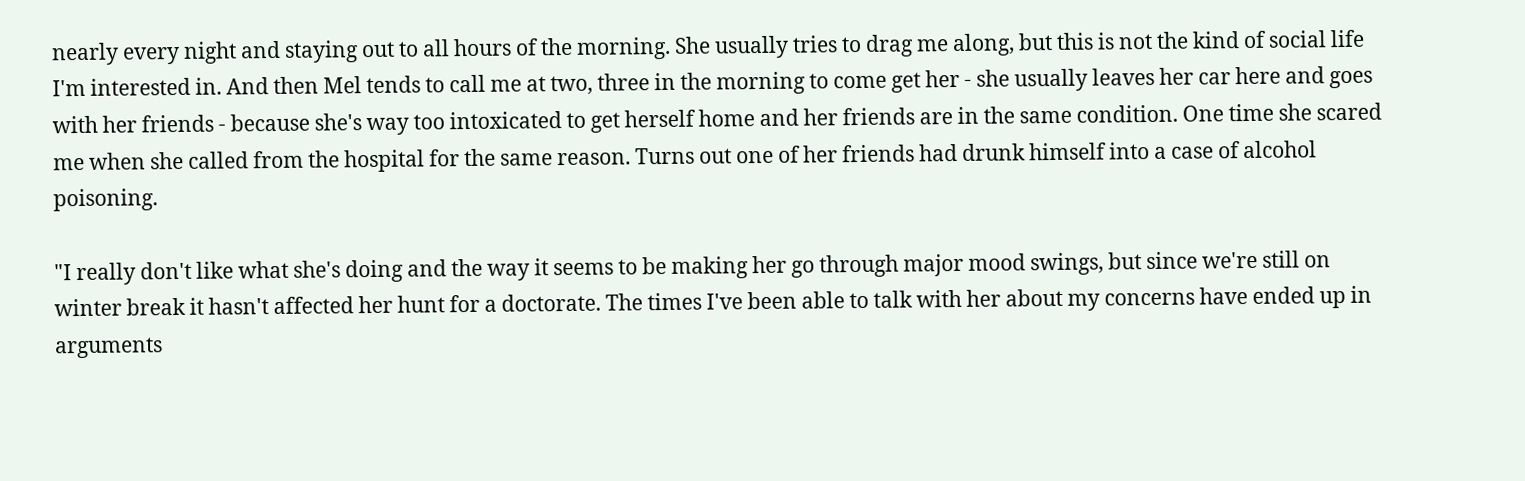nearly every night and staying out to all hours of the morning. She usually tries to drag me along, but this is not the kind of social life I'm interested in. And then Mel tends to call me at two, three in the morning to come get her - she usually leaves her car here and goes with her friends - because she's way too intoxicated to get herself home and her friends are in the same condition. One time she scared me when she called from the hospital for the same reason. Turns out one of her friends had drunk himself into a case of alcohol poisoning.

"I really don't like what she's doing and the way it seems to be making her go through major mood swings, but since we're still on winter break it hasn't affected her hunt for a doctorate. The times I've been able to talk with her about my concerns have ended up in arguments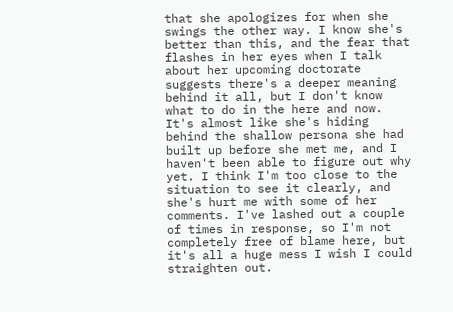that she apologizes for when she swings the other way. I know she's better than this, and the fear that flashes in her eyes when I talk about her upcoming doctorate suggests there's a deeper meaning behind it all, but I don't know what to do in the here and now. It's almost like she's hiding behind the shallow persona she had built up before she met me, and I haven't been able to figure out why yet. I think I'm too close to the situation to see it clearly, and she's hurt me with some of her comments. I've lashed out a couple of times in response, so I'm not completely free of blame here, but it's all a huge mess I wish I could straighten out.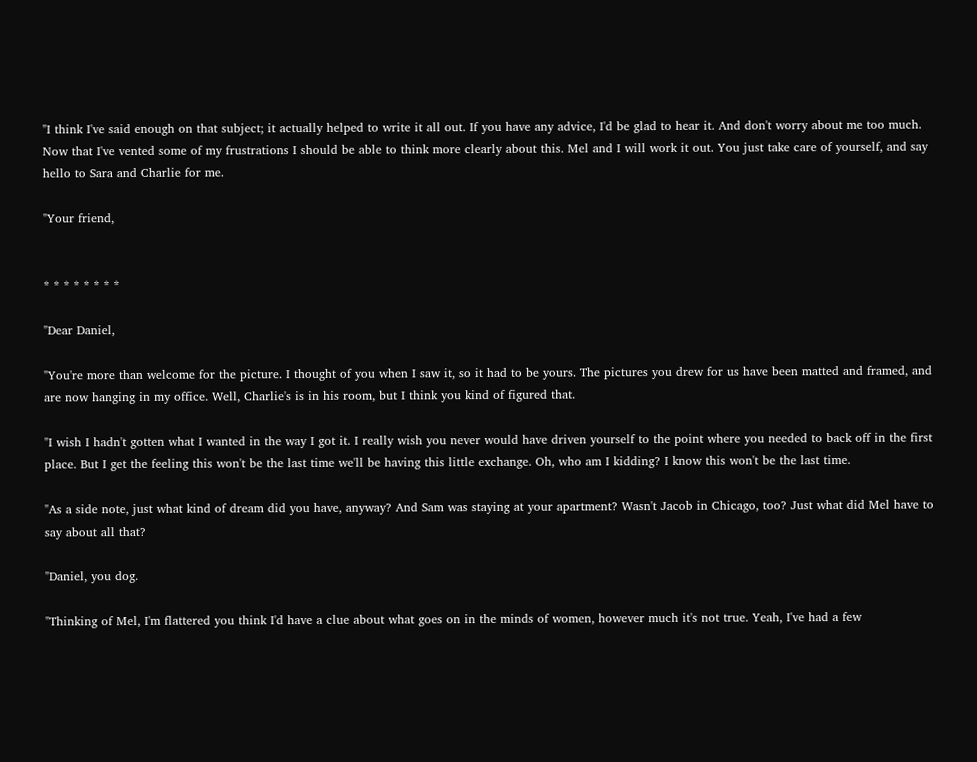"I think I've said enough on that subject; it actually helped to write it all out. If you have any advice, I'd be glad to hear it. And don't worry about me too much. Now that I've vented some of my frustrations I should be able to think more clearly about this. Mel and I will work it out. You just take care of yourself, and say hello to Sara and Charlie for me.

"Your friend,


* * * * * * * *

"Dear Daniel,

"You're more than welcome for the picture. I thought of you when I saw it, so it had to be yours. The pictures you drew for us have been matted and framed, and are now hanging in my office. Well, Charlie's is in his room, but I think you kind of figured that.

"I wish I hadn't gotten what I wanted in the way I got it. I really wish you never would have driven yourself to the point where you needed to back off in the first place. But I get the feeling this won't be the last time we'll be having this little exchange. Oh, who am I kidding? I know this won't be the last time.

"As a side note, just what kind of dream did you have, anyway? And Sam was staying at your apartment? Wasn't Jacob in Chicago, too? Just what did Mel have to say about all that?

"Daniel, you dog.

"Thinking of Mel, I'm flattered you think I'd have a clue about what goes on in the minds of women, however much it's not true. Yeah, I've had a few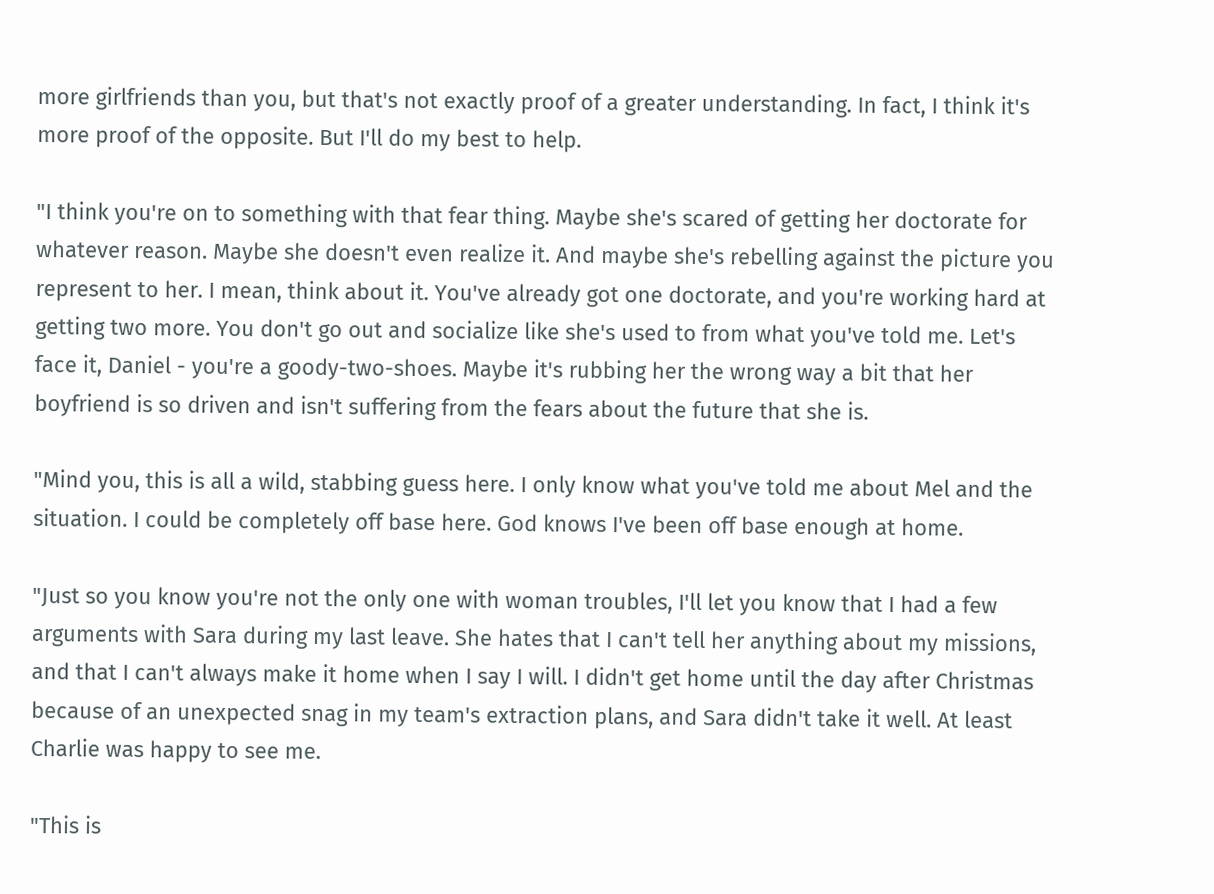more girlfriends than you, but that's not exactly proof of a greater understanding. In fact, I think it's more proof of the opposite. But I'll do my best to help.

"I think you're on to something with that fear thing. Maybe she's scared of getting her doctorate for whatever reason. Maybe she doesn't even realize it. And maybe she's rebelling against the picture you represent to her. I mean, think about it. You've already got one doctorate, and you're working hard at getting two more. You don't go out and socialize like she's used to from what you've told me. Let's face it, Daniel - you're a goody-two-shoes. Maybe it's rubbing her the wrong way a bit that her boyfriend is so driven and isn't suffering from the fears about the future that she is.

"Mind you, this is all a wild, stabbing guess here. I only know what you've told me about Mel and the situation. I could be completely off base here. God knows I've been off base enough at home.

"Just so you know you're not the only one with woman troubles, I'll let you know that I had a few arguments with Sara during my last leave. She hates that I can't tell her anything about my missions, and that I can't always make it home when I say I will. I didn't get home until the day after Christmas because of an unexpected snag in my team's extraction plans, and Sara didn't take it well. At least Charlie was happy to see me.

"This is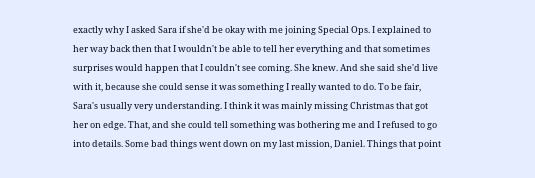exactly why I asked Sara if she'd be okay with me joining Special Ops. I explained to her way back then that I wouldn't be able to tell her everything and that sometimes surprises would happen that I couldn't see coming. She knew. And she said she'd live with it, because she could sense it was something I really wanted to do. To be fair, Sara's usually very understanding. I think it was mainly missing Christmas that got her on edge. That, and she could tell something was bothering me and I refused to go into details. Some bad things went down on my last mission, Daniel. Things that point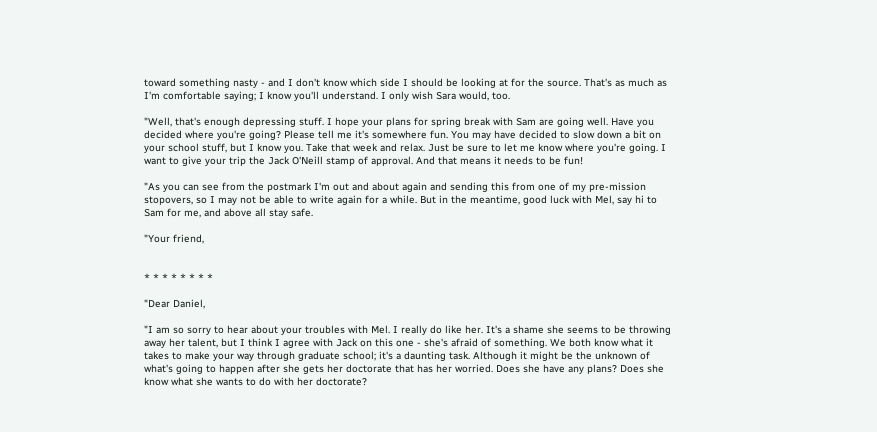toward something nasty - and I don't know which side I should be looking at for the source. That's as much as I'm comfortable saying; I know you'll understand. I only wish Sara would, too.

"Well, that's enough depressing stuff. I hope your plans for spring break with Sam are going well. Have you decided where you're going? Please tell me it's somewhere fun. You may have decided to slow down a bit on your school stuff, but I know you. Take that week and relax. Just be sure to let me know where you're going. I want to give your trip the Jack O'Neill stamp of approval. And that means it needs to be fun!

"As you can see from the postmark I'm out and about again and sending this from one of my pre-mission stopovers, so I may not be able to write again for a while. But in the meantime, good luck with Mel, say hi to Sam for me, and above all stay safe.

"Your friend,


* * * * * * * *

"Dear Daniel,

"I am so sorry to hear about your troubles with Mel. I really do like her. It's a shame she seems to be throwing away her talent, but I think I agree with Jack on this one - she's afraid of something. We both know what it takes to make your way through graduate school; it's a daunting task. Although it might be the unknown of what's going to happen after she gets her doctorate that has her worried. Does she have any plans? Does she know what she wants to do with her doctorate?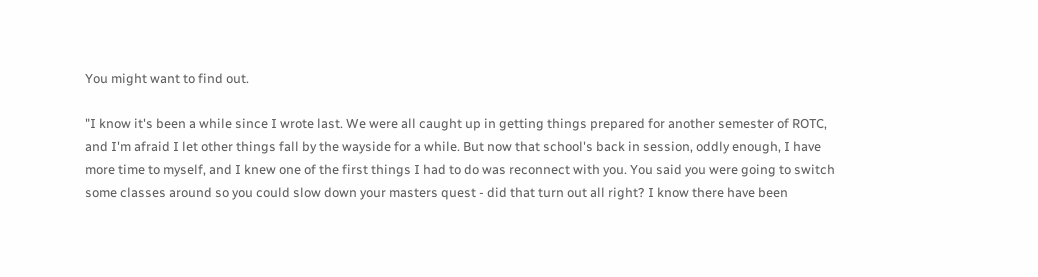You might want to find out.

"I know it's been a while since I wrote last. We were all caught up in getting things prepared for another semester of ROTC, and I'm afraid I let other things fall by the wayside for a while. But now that school's back in session, oddly enough, I have more time to myself, and I knew one of the first things I had to do was reconnect with you. You said you were going to switch some classes around so you could slow down your masters quest - did that turn out all right? I know there have been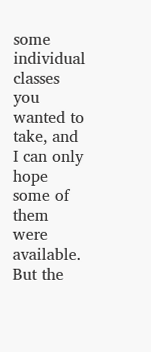some individual classes you wanted to take, and I can only hope some of them were available. But the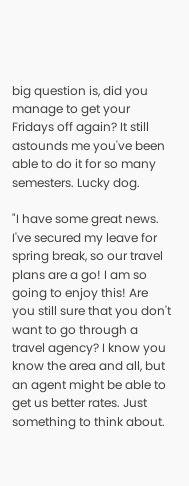big question is, did you manage to get your Fridays off again? It still astounds me you've been able to do it for so many semesters. Lucky dog.

"I have some great news. I've secured my leave for spring break, so our travel plans are a go! I am so going to enjoy this! Are you still sure that you don't want to go through a travel agency? I know you know the area and all, but an agent might be able to get us better rates. Just something to think about.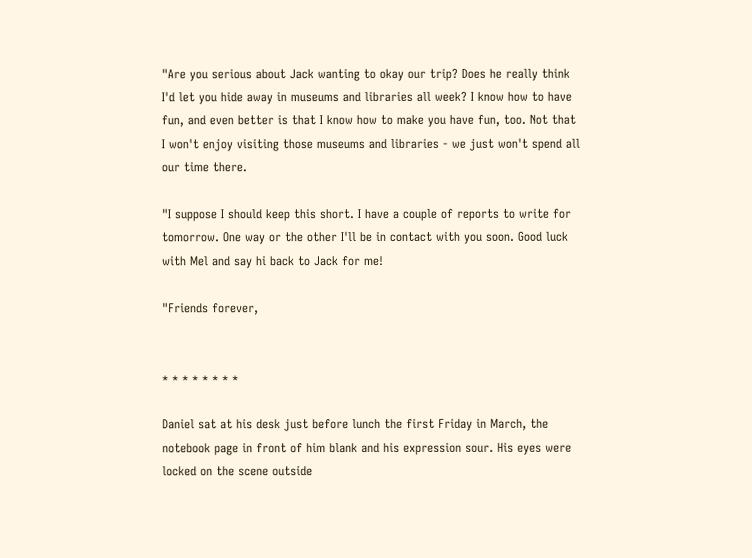"Are you serious about Jack wanting to okay our trip? Does he really think I'd let you hide away in museums and libraries all week? I know how to have fun, and even better is that I know how to make you have fun, too. Not that I won't enjoy visiting those museums and libraries - we just won't spend all our time there.

"I suppose I should keep this short. I have a couple of reports to write for tomorrow. One way or the other I'll be in contact with you soon. Good luck with Mel and say hi back to Jack for me!

"Friends forever,


* * * * * * * *

Daniel sat at his desk just before lunch the first Friday in March, the notebook page in front of him blank and his expression sour. His eyes were locked on the scene outside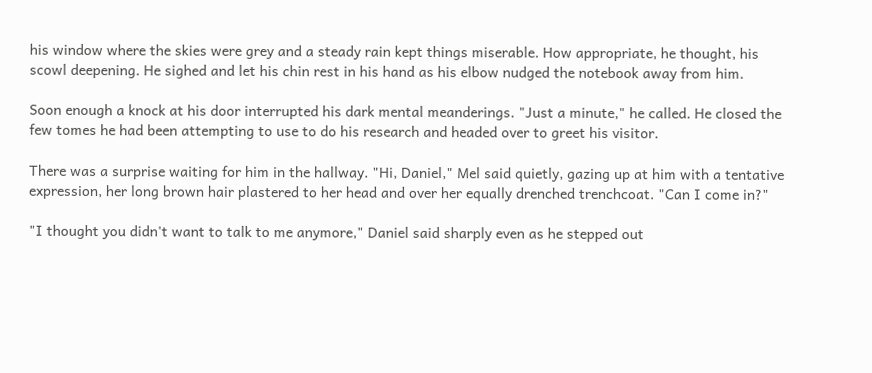his window where the skies were grey and a steady rain kept things miserable. How appropriate, he thought, his scowl deepening. He sighed and let his chin rest in his hand as his elbow nudged the notebook away from him.

Soon enough a knock at his door interrupted his dark mental meanderings. "Just a minute," he called. He closed the few tomes he had been attempting to use to do his research and headed over to greet his visitor.

There was a surprise waiting for him in the hallway. "Hi, Daniel," Mel said quietly, gazing up at him with a tentative expression, her long brown hair plastered to her head and over her equally drenched trenchcoat. "Can I come in?"

"I thought you didn't want to talk to me anymore," Daniel said sharply even as he stepped out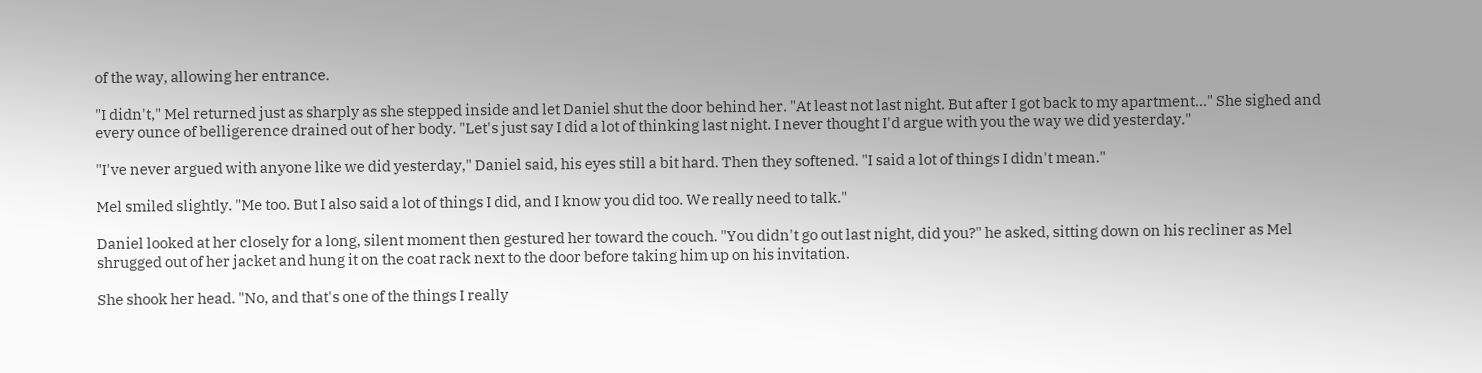of the way, allowing her entrance.

"I didn't," Mel returned just as sharply as she stepped inside and let Daniel shut the door behind her. "At least not last night. But after I got back to my apartment..." She sighed and every ounce of belligerence drained out of her body. "Let's just say I did a lot of thinking last night. I never thought I'd argue with you the way we did yesterday."

"I've never argued with anyone like we did yesterday," Daniel said, his eyes still a bit hard. Then they softened. "I said a lot of things I didn't mean."

Mel smiled slightly. "Me too. But I also said a lot of things I did, and I know you did too. We really need to talk."

Daniel looked at her closely for a long, silent moment then gestured her toward the couch. "You didn't go out last night, did you?" he asked, sitting down on his recliner as Mel shrugged out of her jacket and hung it on the coat rack next to the door before taking him up on his invitation.

She shook her head. "No, and that's one of the things I really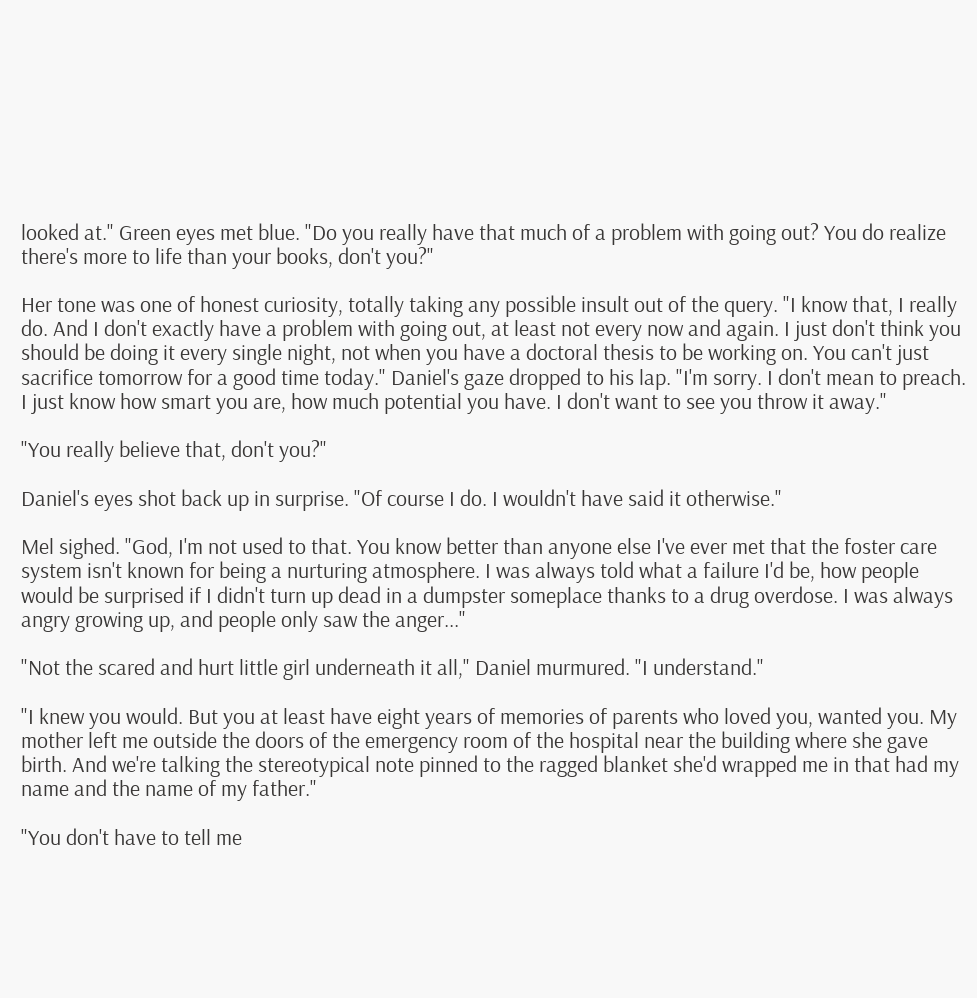looked at." Green eyes met blue. "Do you really have that much of a problem with going out? You do realize there's more to life than your books, don't you?"

Her tone was one of honest curiosity, totally taking any possible insult out of the query. "I know that, I really do. And I don't exactly have a problem with going out, at least not every now and again. I just don't think you should be doing it every single night, not when you have a doctoral thesis to be working on. You can't just sacrifice tomorrow for a good time today." Daniel's gaze dropped to his lap. "I'm sorry. I don't mean to preach. I just know how smart you are, how much potential you have. I don't want to see you throw it away."

"You really believe that, don't you?"

Daniel's eyes shot back up in surprise. "Of course I do. I wouldn't have said it otherwise."

Mel sighed. "God, I'm not used to that. You know better than anyone else I've ever met that the foster care system isn't known for being a nurturing atmosphere. I was always told what a failure I'd be, how people would be surprised if I didn't turn up dead in a dumpster someplace thanks to a drug overdose. I was always angry growing up, and people only saw the anger..."

"Not the scared and hurt little girl underneath it all," Daniel murmured. "I understand."

"I knew you would. But you at least have eight years of memories of parents who loved you, wanted you. My mother left me outside the doors of the emergency room of the hospital near the building where she gave birth. And we're talking the stereotypical note pinned to the ragged blanket she'd wrapped me in that had my name and the name of my father."

"You don't have to tell me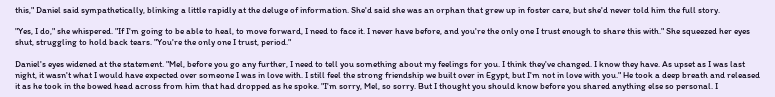this," Daniel said sympathetically, blinking a little rapidly at the deluge of information. She'd said she was an orphan that grew up in foster care, but she'd never told him the full story.

"Yes, I do," she whispered. "If I'm going to be able to heal, to move forward, I need to face it. I never have before, and you're the only one I trust enough to share this with." She squeezed her eyes shut, struggling to hold back tears. "You're the only one I trust, period."

Daniel's eyes widened at the statement. "Mel, before you go any further, I need to tell you something about my feelings for you. I think they've changed. I know they have. As upset as I was last night, it wasn't what I would have expected over someone I was in love with. I still feel the strong friendship we built over in Egypt, but I'm not in love with you." He took a deep breath and released it as he took in the bowed head across from him that had dropped as he spoke. "I'm sorry, Mel, so sorry. But I thought you should know before you shared anything else so personal. I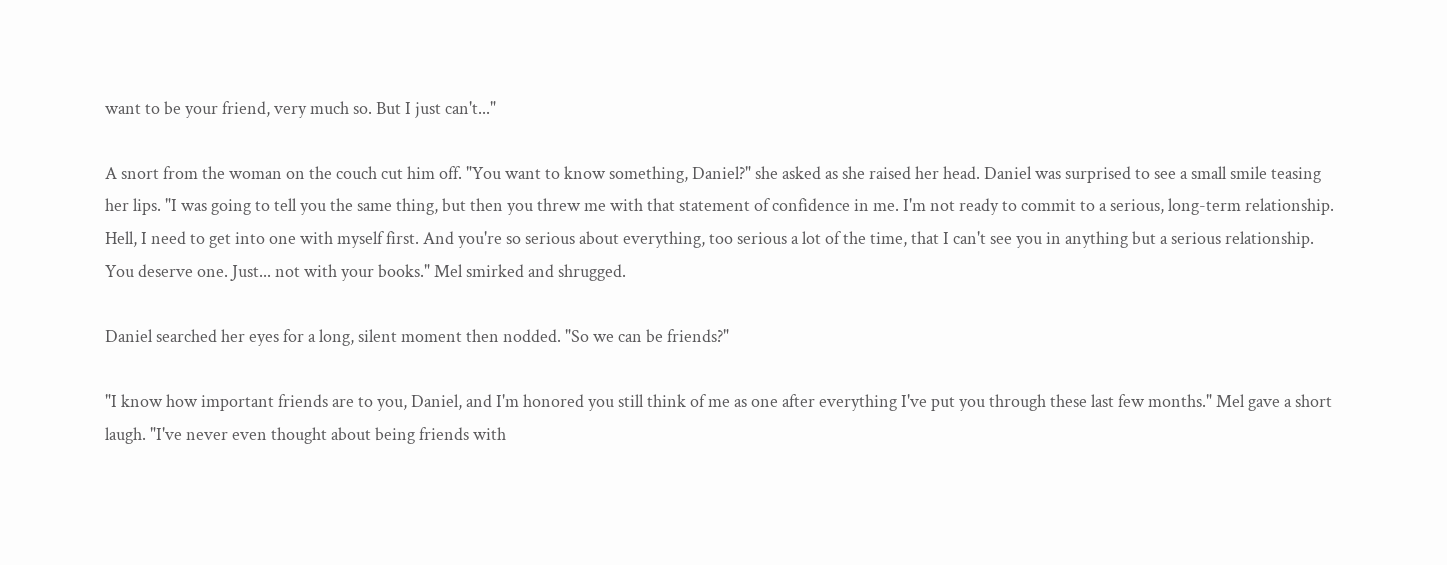want to be your friend, very much so. But I just can't..."

A snort from the woman on the couch cut him off. "You want to know something, Daniel?" she asked as she raised her head. Daniel was surprised to see a small smile teasing her lips. "I was going to tell you the same thing, but then you threw me with that statement of confidence in me. I'm not ready to commit to a serious, long-term relationship. Hell, I need to get into one with myself first. And you're so serious about everything, too serious a lot of the time, that I can't see you in anything but a serious relationship. You deserve one. Just... not with your books." Mel smirked and shrugged.

Daniel searched her eyes for a long, silent moment then nodded. "So we can be friends?"

"I know how important friends are to you, Daniel, and I'm honored you still think of me as one after everything I've put you through these last few months." Mel gave a short laugh. "I've never even thought about being friends with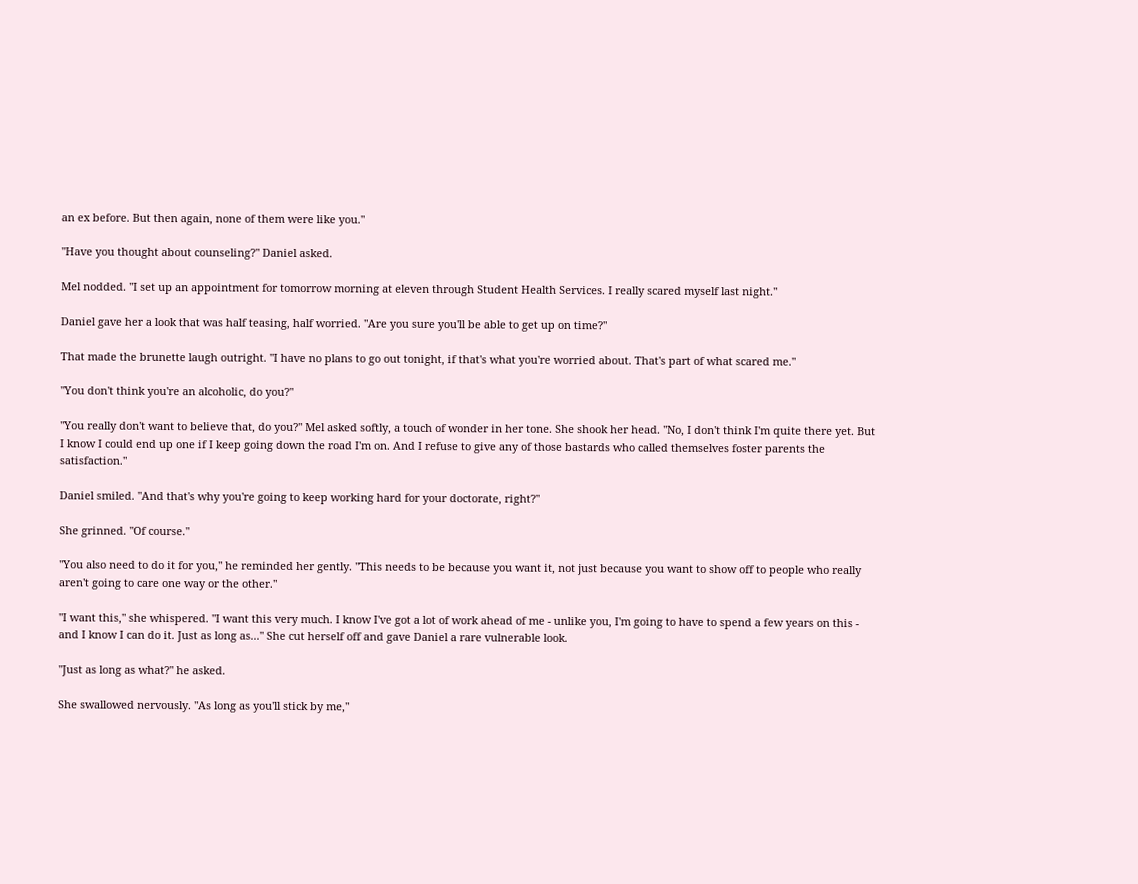an ex before. But then again, none of them were like you."

"Have you thought about counseling?" Daniel asked.

Mel nodded. "I set up an appointment for tomorrow morning at eleven through Student Health Services. I really scared myself last night."

Daniel gave her a look that was half teasing, half worried. "Are you sure you'll be able to get up on time?"

That made the brunette laugh outright. "I have no plans to go out tonight, if that's what you're worried about. That's part of what scared me."

"You don't think you're an alcoholic, do you?"

"You really don't want to believe that, do you?" Mel asked softly, a touch of wonder in her tone. She shook her head. "No, I don't think I'm quite there yet. But I know I could end up one if I keep going down the road I'm on. And I refuse to give any of those bastards who called themselves foster parents the satisfaction."

Daniel smiled. "And that's why you're going to keep working hard for your doctorate, right?"

She grinned. "Of course."

"You also need to do it for you," he reminded her gently. "This needs to be because you want it, not just because you want to show off to people who really aren't going to care one way or the other."

"I want this," she whispered. "I want this very much. I know I've got a lot of work ahead of me - unlike you, I'm going to have to spend a few years on this - and I know I can do it. Just as long as..." She cut herself off and gave Daniel a rare vulnerable look.

"Just as long as what?" he asked.

She swallowed nervously. "As long as you'll stick by me,"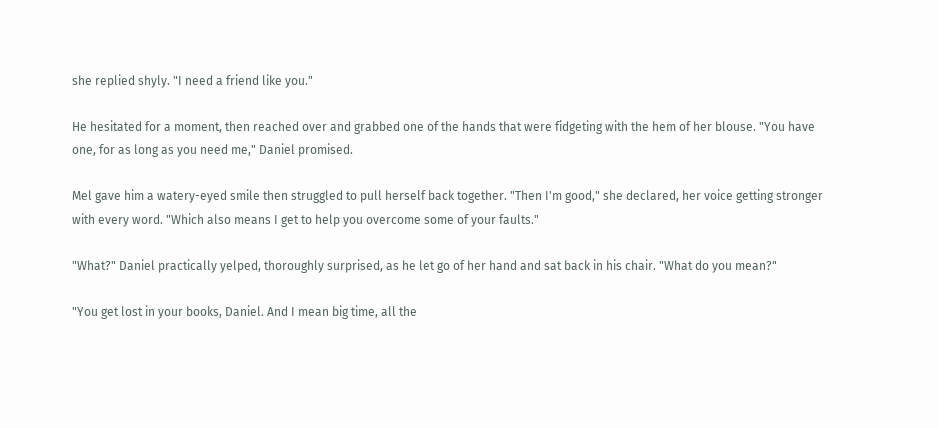she replied shyly. "I need a friend like you."

He hesitated for a moment, then reached over and grabbed one of the hands that were fidgeting with the hem of her blouse. "You have one, for as long as you need me," Daniel promised.

Mel gave him a watery-eyed smile then struggled to pull herself back together. "Then I'm good," she declared, her voice getting stronger with every word. "Which also means I get to help you overcome some of your faults."

"What?" Daniel practically yelped, thoroughly surprised, as he let go of her hand and sat back in his chair. "What do you mean?"

"You get lost in your books, Daniel. And I mean big time, all the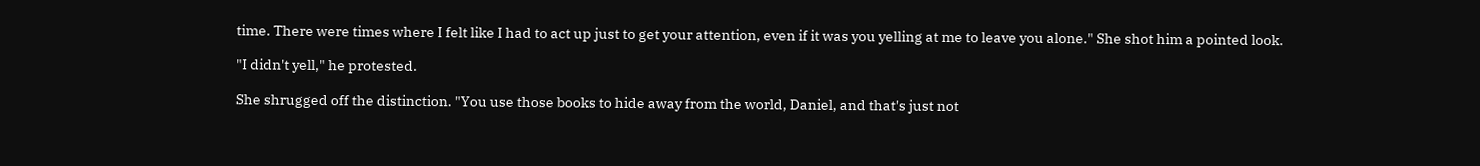time. There were times where I felt like I had to act up just to get your attention, even if it was you yelling at me to leave you alone." She shot him a pointed look.

"I didn't yell," he protested.

She shrugged off the distinction. "You use those books to hide away from the world, Daniel, and that's just not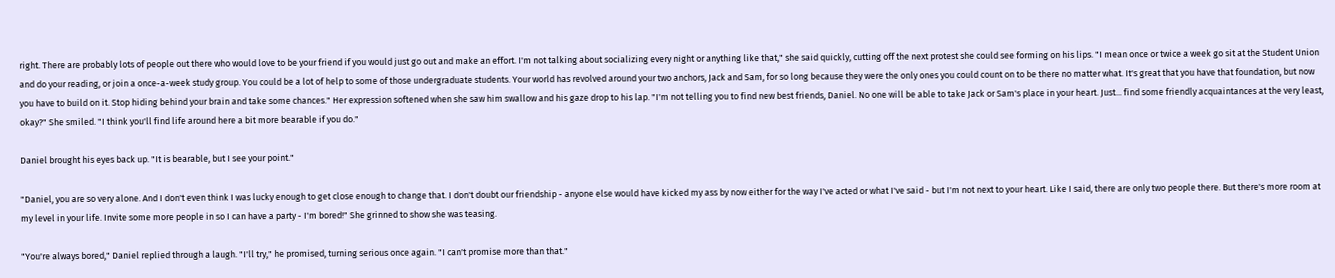right. There are probably lots of people out there who would love to be your friend if you would just go out and make an effort. I'm not talking about socializing every night or anything like that," she said quickly, cutting off the next protest she could see forming on his lips. "I mean once or twice a week go sit at the Student Union and do your reading, or join a once-a-week study group. You could be a lot of help to some of those undergraduate students. Your world has revolved around your two anchors, Jack and Sam, for so long because they were the only ones you could count on to be there no matter what. It's great that you have that foundation, but now you have to build on it. Stop hiding behind your brain and take some chances." Her expression softened when she saw him swallow and his gaze drop to his lap. "I'm not telling you to find new best friends, Daniel. No one will be able to take Jack or Sam's place in your heart. Just... find some friendly acquaintances at the very least, okay?" She smiled. "I think you'll find life around here a bit more bearable if you do."

Daniel brought his eyes back up. "It is bearable, but I see your point."

"Daniel, you are so very alone. And I don't even think I was lucky enough to get close enough to change that. I don't doubt our friendship - anyone else would have kicked my ass by now either for the way I've acted or what I've said - but I'm not next to your heart. Like I said, there are only two people there. But there's more room at my level in your life. Invite some more people in so I can have a party - I'm bored!" She grinned to show she was teasing.

"You're always bored," Daniel replied through a laugh. "I'll try," he promised, turning serious once again. "I can't promise more than that."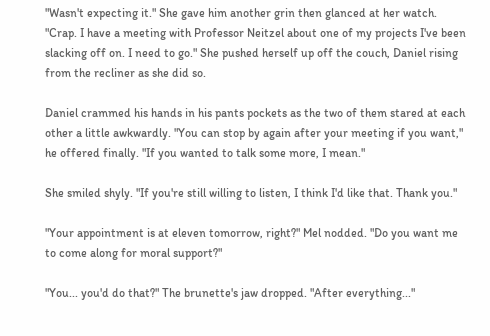"Wasn't expecting it." She gave him another grin then glanced at her watch. "Crap. I have a meeting with Professor Neitzel about one of my projects I've been slacking off on. I need to go." She pushed herself up off the couch, Daniel rising from the recliner as she did so.

Daniel crammed his hands in his pants pockets as the two of them stared at each other a little awkwardly. "You can stop by again after your meeting if you want," he offered finally. "If you wanted to talk some more, I mean."

She smiled shyly. "If you're still willing to listen, I think I'd like that. Thank you."

"Your appointment is at eleven tomorrow, right?" Mel nodded. "Do you want me to come along for moral support?"

"You... you'd do that?" The brunette's jaw dropped. "After everything..."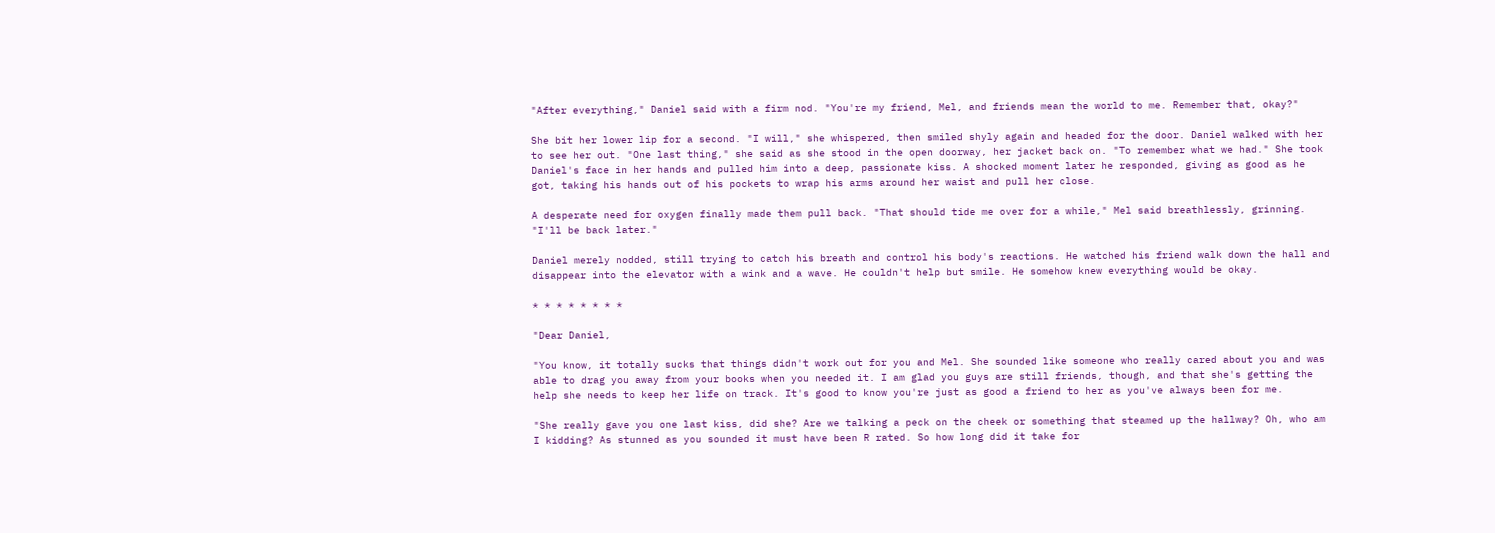"After everything," Daniel said with a firm nod. "You're my friend, Mel, and friends mean the world to me. Remember that, okay?"

She bit her lower lip for a second. "I will," she whispered, then smiled shyly again and headed for the door. Daniel walked with her to see her out. "One last thing," she said as she stood in the open doorway, her jacket back on. "To remember what we had." She took Daniel's face in her hands and pulled him into a deep, passionate kiss. A shocked moment later he responded, giving as good as he got, taking his hands out of his pockets to wrap his arms around her waist and pull her close.

A desperate need for oxygen finally made them pull back. "That should tide me over for a while," Mel said breathlessly, grinning. "I'll be back later."

Daniel merely nodded, still trying to catch his breath and control his body's reactions. He watched his friend walk down the hall and disappear into the elevator with a wink and a wave. He couldn't help but smile. He somehow knew everything would be okay.

* * * * * * * *

"Dear Daniel,

"You know, it totally sucks that things didn't work out for you and Mel. She sounded like someone who really cared about you and was able to drag you away from your books when you needed it. I am glad you guys are still friends, though, and that she's getting the help she needs to keep her life on track. It's good to know you're just as good a friend to her as you've always been for me.

"She really gave you one last kiss, did she? Are we talking a peck on the cheek or something that steamed up the hallway? Oh, who am I kidding? As stunned as you sounded it must have been R rated. So how long did it take for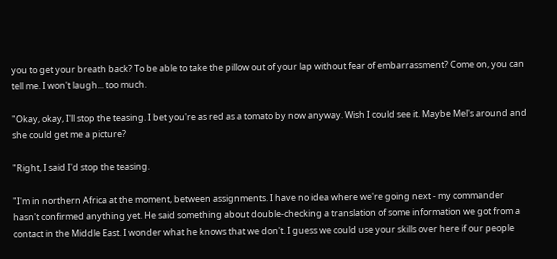you to get your breath back? To be able to take the pillow out of your lap without fear of embarrassment? Come on, you can tell me. I won't laugh... too much.

"Okay, okay, I'll stop the teasing. I bet you're as red as a tomato by now anyway. Wish I could see it. Maybe Mel's around and she could get me a picture?

"Right, I said I'd stop the teasing.

"I'm in northern Africa at the moment, between assignments. I have no idea where we're going next - my commander hasn't confirmed anything yet. He said something about double-checking a translation of some information we got from a contact in the Middle East. I wonder what he knows that we don't. I guess we could use your skills over here if our people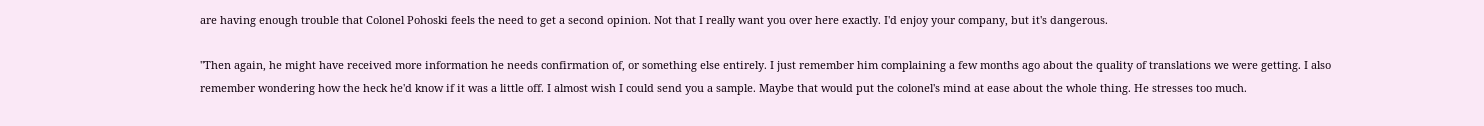are having enough trouble that Colonel Pohoski feels the need to get a second opinion. Not that I really want you over here exactly. I'd enjoy your company, but it's dangerous.

"Then again, he might have received more information he needs confirmation of, or something else entirely. I just remember him complaining a few months ago about the quality of translations we were getting. I also remember wondering how the heck he'd know if it was a little off. I almost wish I could send you a sample. Maybe that would put the colonel's mind at ease about the whole thing. He stresses too much.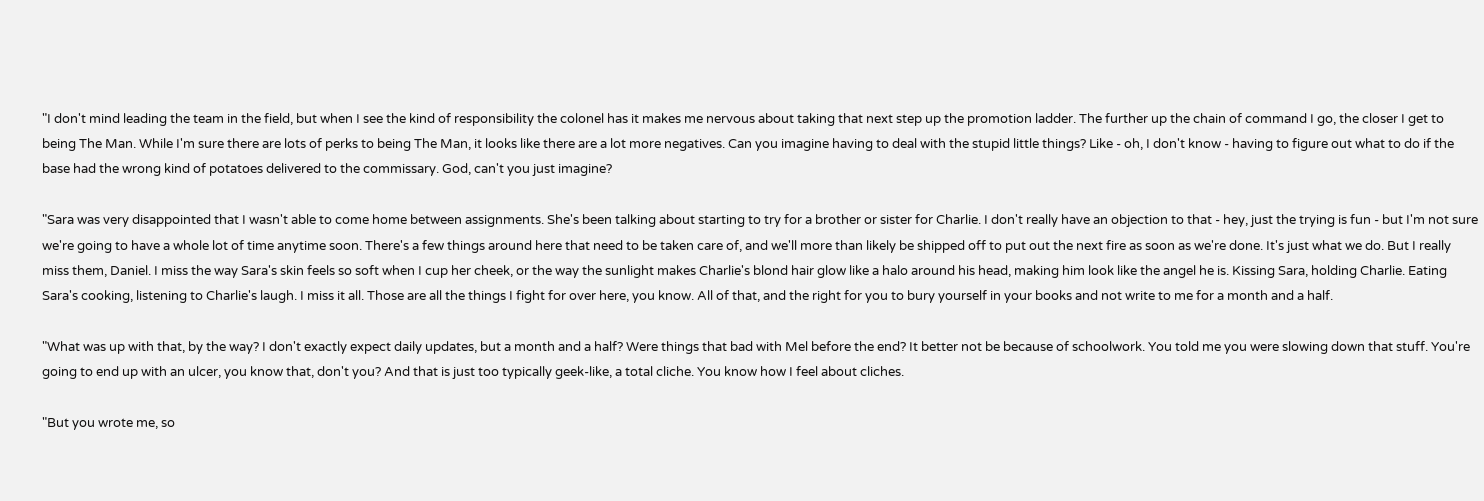"I don't mind leading the team in the field, but when I see the kind of responsibility the colonel has it makes me nervous about taking that next step up the promotion ladder. The further up the chain of command I go, the closer I get to being The Man. While I'm sure there are lots of perks to being The Man, it looks like there are a lot more negatives. Can you imagine having to deal with the stupid little things? Like - oh, I don't know - having to figure out what to do if the base had the wrong kind of potatoes delivered to the commissary. God, can't you just imagine?

"Sara was very disappointed that I wasn't able to come home between assignments. She's been talking about starting to try for a brother or sister for Charlie. I don't really have an objection to that - hey, just the trying is fun - but I'm not sure we're going to have a whole lot of time anytime soon. There's a few things around here that need to be taken care of, and we'll more than likely be shipped off to put out the next fire as soon as we're done. It's just what we do. But I really miss them, Daniel. I miss the way Sara's skin feels so soft when I cup her cheek, or the way the sunlight makes Charlie's blond hair glow like a halo around his head, making him look like the angel he is. Kissing Sara, holding Charlie. Eating Sara's cooking, listening to Charlie's laugh. I miss it all. Those are all the things I fight for over here, you know. All of that, and the right for you to bury yourself in your books and not write to me for a month and a half.

"What was up with that, by the way? I don't exactly expect daily updates, but a month and a half? Were things that bad with Mel before the end? It better not be because of schoolwork. You told me you were slowing down that stuff. You're going to end up with an ulcer, you know that, don't you? And that is just too typically geek-like, a total cliche. You know how I feel about cliches.

"But you wrote me, so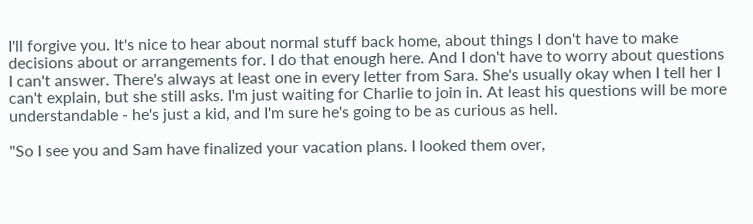I'll forgive you. It's nice to hear about normal stuff back home, about things I don't have to make decisions about or arrangements for. I do that enough here. And I don't have to worry about questions I can't answer. There's always at least one in every letter from Sara. She's usually okay when I tell her I can't explain, but she still asks. I'm just waiting for Charlie to join in. At least his questions will be more understandable - he's just a kid, and I'm sure he's going to be as curious as hell.

"So I see you and Sam have finalized your vacation plans. I looked them over,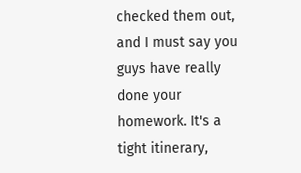checked them out, and I must say you guys have really done your homework. It's a tight itinerary,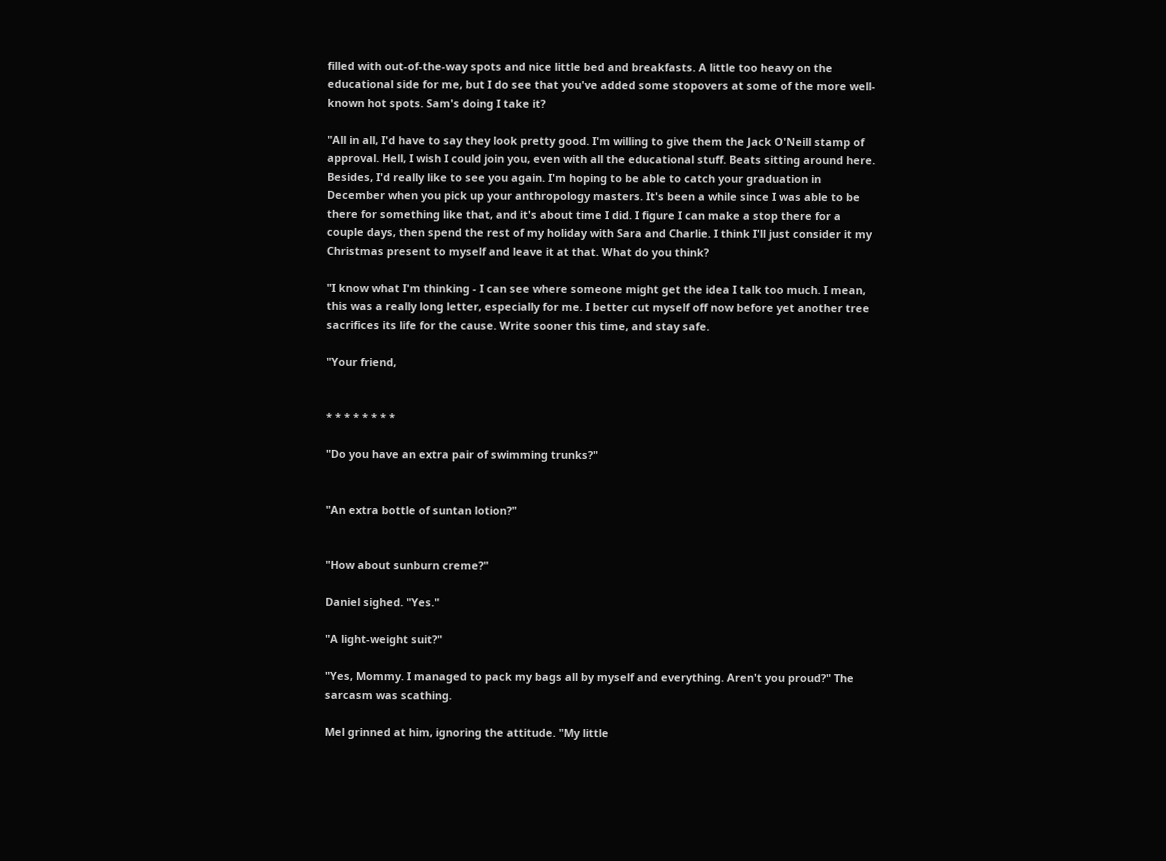filled with out-of-the-way spots and nice little bed and breakfasts. A little too heavy on the educational side for me, but I do see that you've added some stopovers at some of the more well-known hot spots. Sam's doing I take it?

"All in all, I'd have to say they look pretty good. I'm willing to give them the Jack O'Neill stamp of approval. Hell, I wish I could join you, even with all the educational stuff. Beats sitting around here. Besides, I'd really like to see you again. I'm hoping to be able to catch your graduation in December when you pick up your anthropology masters. It's been a while since I was able to be there for something like that, and it's about time I did. I figure I can make a stop there for a couple days, then spend the rest of my holiday with Sara and Charlie. I think I'll just consider it my Christmas present to myself and leave it at that. What do you think?

"I know what I'm thinking - I can see where someone might get the idea I talk too much. I mean, this was a really long letter, especially for me. I better cut myself off now before yet another tree sacrifices its life for the cause. Write sooner this time, and stay safe.

"Your friend,


* * * * * * * *

"Do you have an extra pair of swimming trunks?"


"An extra bottle of suntan lotion?"


"How about sunburn creme?"

Daniel sighed. "Yes."

"A light-weight suit?"

"Yes, Mommy. I managed to pack my bags all by myself and everything. Aren't you proud?" The sarcasm was scathing.

Mel grinned at him, ignoring the attitude. "My little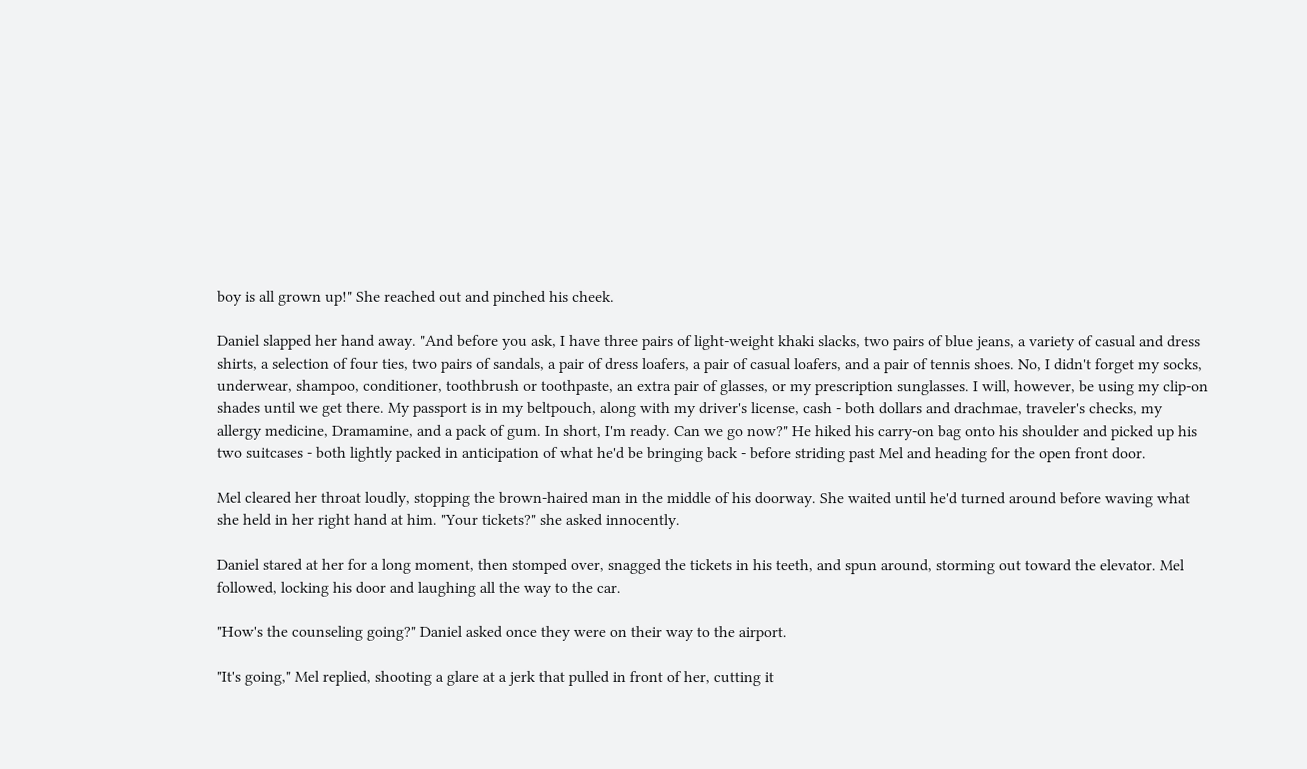boy is all grown up!" She reached out and pinched his cheek.

Daniel slapped her hand away. "And before you ask, I have three pairs of light-weight khaki slacks, two pairs of blue jeans, a variety of casual and dress shirts, a selection of four ties, two pairs of sandals, a pair of dress loafers, a pair of casual loafers, and a pair of tennis shoes. No, I didn't forget my socks, underwear, shampoo, conditioner, toothbrush or toothpaste, an extra pair of glasses, or my prescription sunglasses. I will, however, be using my clip-on shades until we get there. My passport is in my beltpouch, along with my driver's license, cash - both dollars and drachmae, traveler's checks, my allergy medicine, Dramamine, and a pack of gum. In short, I'm ready. Can we go now?" He hiked his carry-on bag onto his shoulder and picked up his two suitcases - both lightly packed in anticipation of what he'd be bringing back - before striding past Mel and heading for the open front door.

Mel cleared her throat loudly, stopping the brown-haired man in the middle of his doorway. She waited until he'd turned around before waving what she held in her right hand at him. "Your tickets?" she asked innocently.

Daniel stared at her for a long moment, then stomped over, snagged the tickets in his teeth, and spun around, storming out toward the elevator. Mel followed, locking his door and laughing all the way to the car.

"How's the counseling going?" Daniel asked once they were on their way to the airport.

"It's going," Mel replied, shooting a glare at a jerk that pulled in front of her, cutting it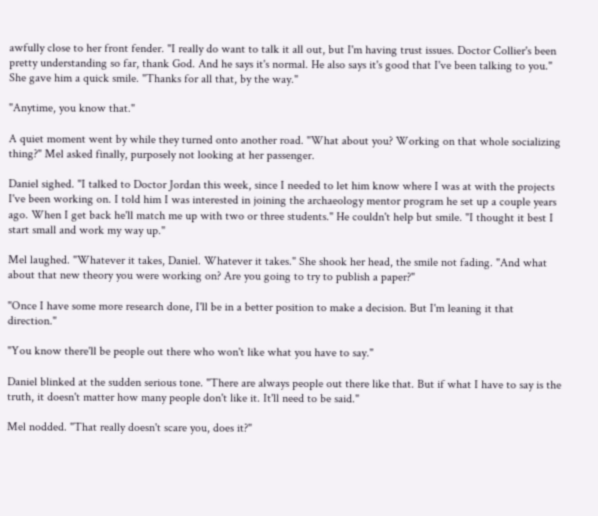awfully close to her front fender. "I really do want to talk it all out, but I'm having trust issues. Doctor Collier's been pretty understanding so far, thank God. And he says it's normal. He also says it's good that I've been talking to you." She gave him a quick smile. "Thanks for all that, by the way."

"Anytime, you know that."

A quiet moment went by while they turned onto another road. "What about you? Working on that whole socializing thing?" Mel asked finally, purposely not looking at her passenger.

Daniel sighed. "I talked to Doctor Jordan this week, since I needed to let him know where I was at with the projects I've been working on. I told him I was interested in joining the archaeology mentor program he set up a couple years ago. When I get back he'll match me up with two or three students." He couldn't help but smile. "I thought it best I start small and work my way up."

Mel laughed. "Whatever it takes, Daniel. Whatever it takes." She shook her head, the smile not fading. "And what about that new theory you were working on? Are you going to try to publish a paper?"

"Once I have some more research done, I'll be in a better position to make a decision. But I'm leaning it that direction."

"You know there'll be people out there who won't like what you have to say."

Daniel blinked at the sudden serious tone. "There are always people out there like that. But if what I have to say is the truth, it doesn't matter how many people don't like it. It'll need to be said."

Mel nodded. "That really doesn't scare you, does it?"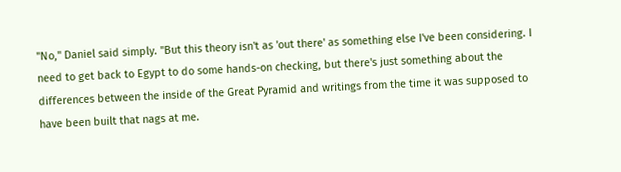"No," Daniel said simply. "But this theory isn't as 'out there' as something else I've been considering. I need to get back to Egypt to do some hands-on checking, but there's just something about the differences between the inside of the Great Pyramid and writings from the time it was supposed to have been built that nags at me.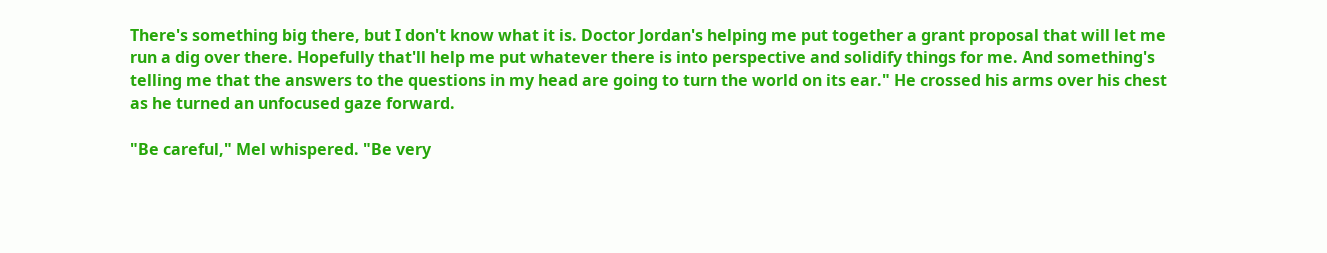There's something big there, but I don't know what it is. Doctor Jordan's helping me put together a grant proposal that will let me run a dig over there. Hopefully that'll help me put whatever there is into perspective and solidify things for me. And something's telling me that the answers to the questions in my head are going to turn the world on its ear." He crossed his arms over his chest as he turned an unfocused gaze forward.

"Be careful," Mel whispered. "Be very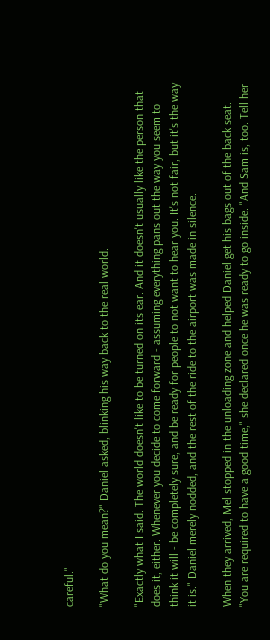careful."

"What do you mean?" Daniel asked, blinking his way back to the real world.

"Exactly what I said. The world doesn't like to be turned on its ear. And it doesn't usually like the person that does it, either. Whenever you decide to come forward - assuming everything pans out the way you seem to think it will - be completely sure, and be ready for people to not want to hear you. It's not fair, but it's the way it is." Daniel merely nodded, and the rest of the ride to the airport was made in silence.

When they arrived, Mel stopped in the unloading zone and helped Daniel get his bags out of the back seat. "You are required to have a good time," she declared once he was ready to go inside. "And Sam is, too. Tell her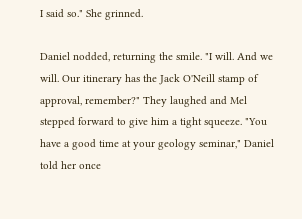I said so." She grinned.

Daniel nodded, returning the smile. "I will. And we will. Our itinerary has the Jack O'Neill stamp of approval, remember?" They laughed and Mel stepped forward to give him a tight squeeze. "You have a good time at your geology seminar," Daniel told her once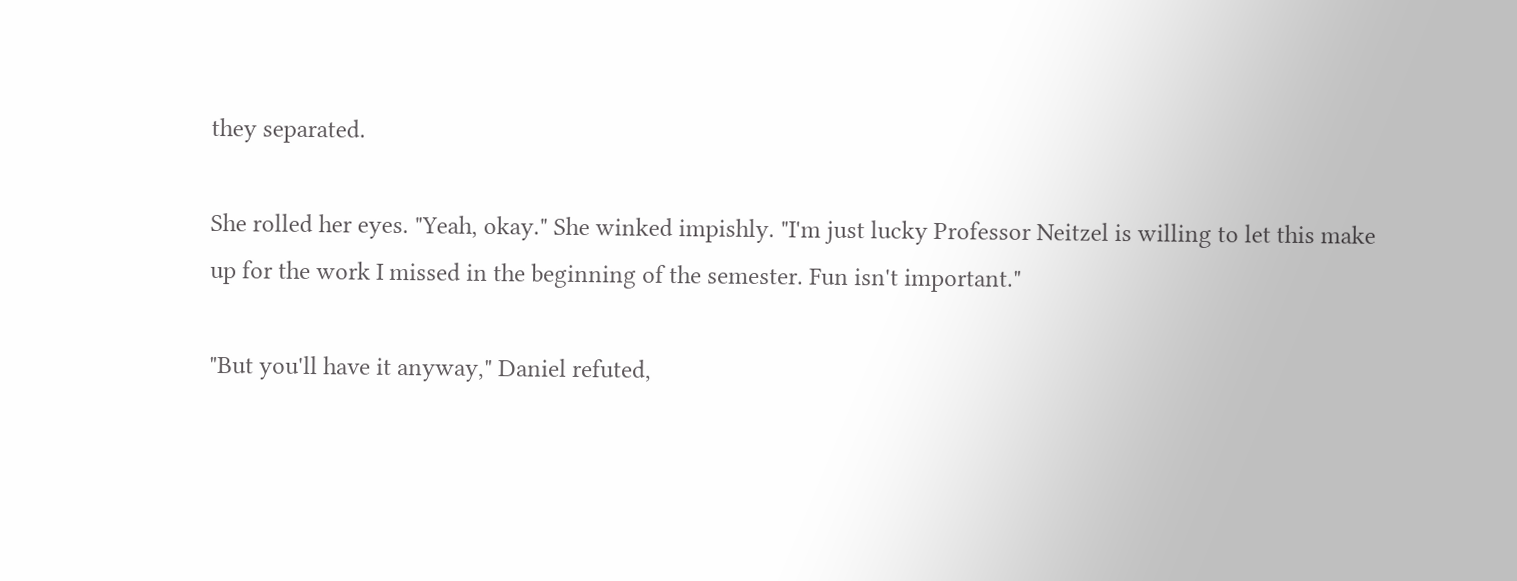they separated.

She rolled her eyes. "Yeah, okay." She winked impishly. "I'm just lucky Professor Neitzel is willing to let this make up for the work I missed in the beginning of the semester. Fun isn't important."

"But you'll have it anyway," Daniel refuted,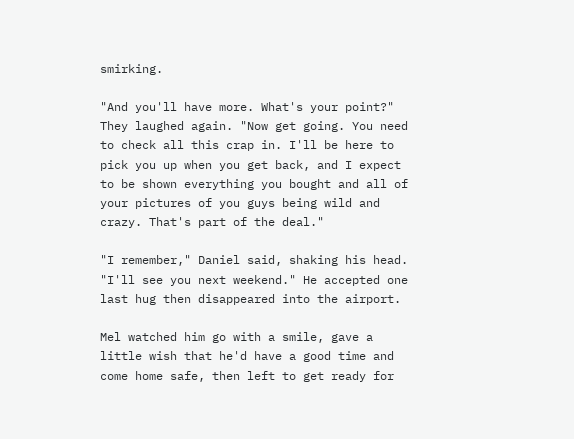smirking.

"And you'll have more. What's your point?" They laughed again. "Now get going. You need to check all this crap in. I'll be here to pick you up when you get back, and I expect to be shown everything you bought and all of your pictures of you guys being wild and crazy. That's part of the deal."

"I remember," Daniel said, shaking his head. "I'll see you next weekend." He accepted one last hug then disappeared into the airport.

Mel watched him go with a smile, gave a little wish that he'd have a good time and come home safe, then left to get ready for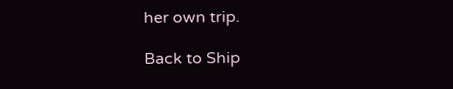her own trip.

Back to Ship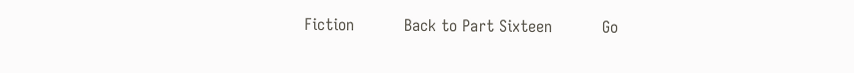Fiction          Back to Part Sixteen          Go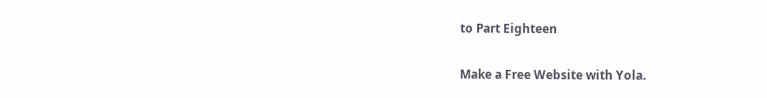to Part Eighteen

Make a Free Website with Yola.